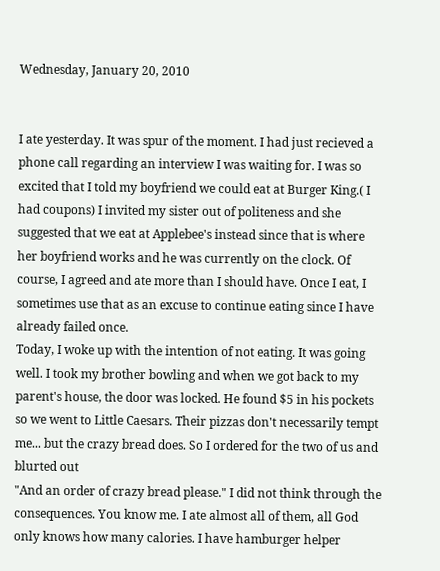Wednesday, January 20, 2010


I ate yesterday. It was spur of the moment. I had just recieved a phone call regarding an interview I was waiting for. I was so excited that I told my boyfriend we could eat at Burger King.( I had coupons) I invited my sister out of politeness and she suggested that we eat at Applebee's instead since that is where her boyfriend works and he was currently on the clock. Of course, I agreed and ate more than I should have. Once I eat, I sometimes use that as an excuse to continue eating since I have already failed once.
Today, I woke up with the intention of not eating. It was going well. I took my brother bowling and when we got back to my parent's house, the door was locked. He found $5 in his pockets so we went to Little Caesars. Their pizzas don't necessarily tempt me... but the crazy bread does. So I ordered for the two of us and blurted out
"And an order of crazy bread please." I did not think through the consequences. You know me. I ate almost all of them, all God only knows how many calories. I have hamburger helper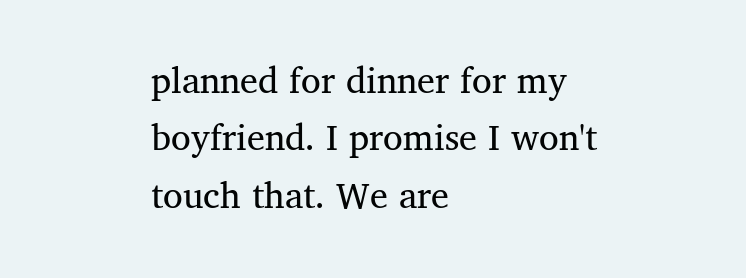planned for dinner for my boyfriend. I promise I won't touch that. We are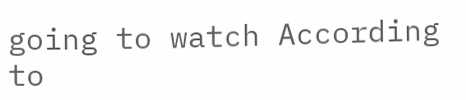going to watch According to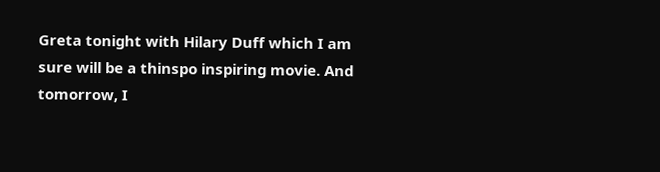Greta tonight with Hilary Duff which I am sure will be a thinspo inspiring movie. And tomorrow, I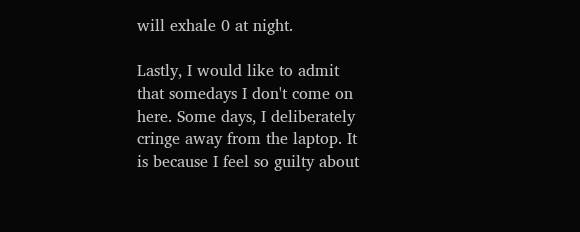will exhale 0 at night.

Lastly, I would like to admit that somedays I don't come on here. Some days, I deliberately cringe away from the laptop. It is because I feel so guilty about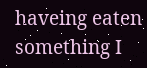haveing eaten something I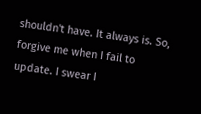shouldn't have. It always is. So, forgive me when I fail to update. I swear I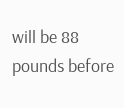will be 88 pounds before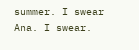summer. I swear Ana. I swear.